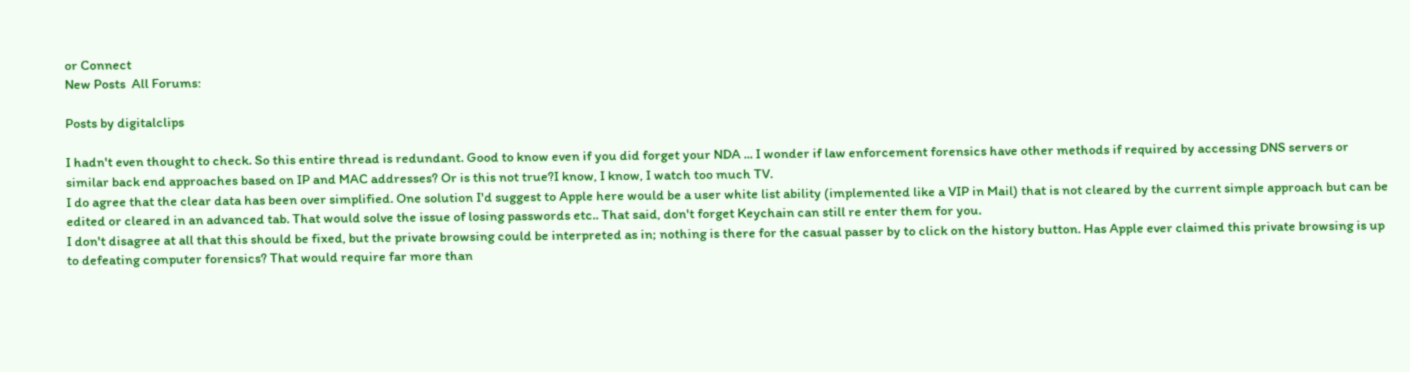or Connect
New Posts  All Forums:

Posts by digitalclips

I hadn't even thought to check. So this entire thread is redundant. Good to know even if you did forget your NDA ... I wonder if law enforcement forensics have other methods if required by accessing DNS servers or similar back end approaches based on IP and MAC addresses? Or is this not true?I know, I know, I watch too much TV.
I do agree that the clear data has been over simplified. One solution I'd suggest to Apple here would be a user white list ability (implemented like a VIP in Mail) that is not cleared by the current simple approach but can be edited or cleared in an advanced tab. That would solve the issue of losing passwords etc.. That said, don't forget Keychain can still re enter them for you.
I don't disagree at all that this should be fixed, but the private browsing could be interpreted as in; nothing is there for the casual passer by to click on the history button. Has Apple ever claimed this private browsing is up to defeating computer forensics? That would require far more than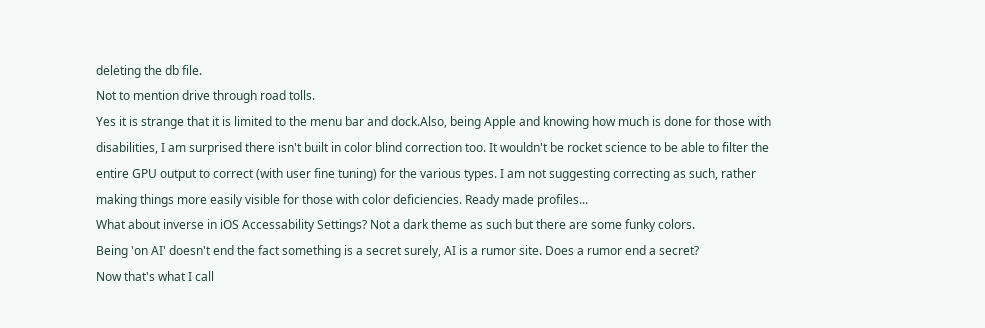deleting the db file.
Not to mention drive through road tolls.
Yes it is strange that it is limited to the menu bar and dock.Also, being Apple and knowing how much is done for those with disabilities, I am surprised there isn't built in color blind correction too. It wouldn't be rocket science to be able to filter the entire GPU output to correct (with user fine tuning) for the various types. I am not suggesting correcting as such, rather making things more easily visible for those with color deficiencies. Ready made profiles...
What about inverse in iOS Accessability Settings? Not a dark theme as such but there are some funky colors.
Being 'on AI' doesn't end the fact something is a secret surely, AI is a rumor site. Does a rumor end a secret?
Now that's what I call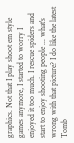graphics. Not that I play shoot em style games anymore, I started to worry I enjoyed it too much. I rescue spiders and start to enjoy shooting people ... what's wrong with that picture? I do like the latest Tomb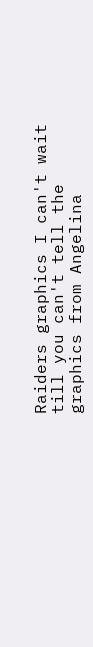Raiders graphics I can't wait till you can't tell the graphics from Angelina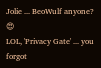Jolie ... BeoWulf anyone? 😍
LOL, 'Privacy Gate' ... you forgot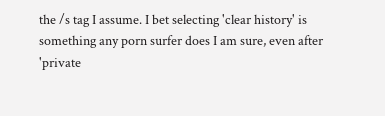the /s tag I assume. I bet selecting 'clear history' is something any porn surfer does I am sure, even after 'private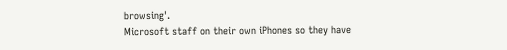browsing'.
Microsoft staff on their own iPhones so they have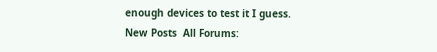enough devices to test it I guess.
New Posts  All Forums: